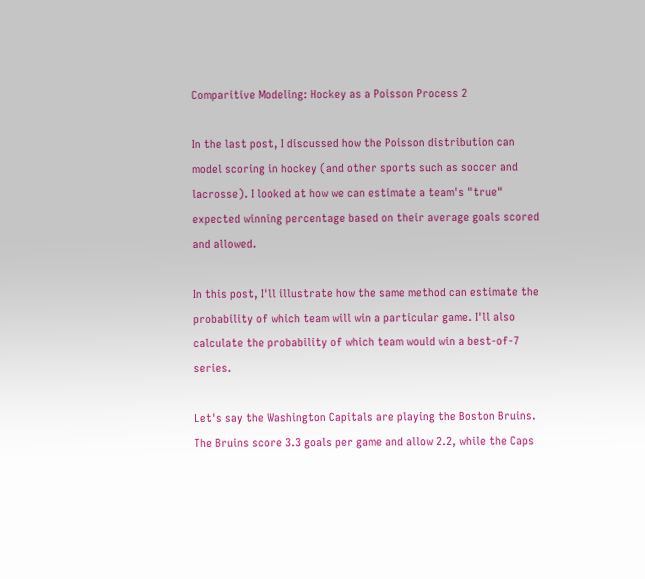Comparitive Modeling: Hockey as a Poisson Process 2

In the last post, I discussed how the Poisson distribution can model scoring in hockey (and other sports such as soccer and lacrosse). I looked at how we can estimate a team's "true" expected winning percentage based on their average goals scored and allowed.

In this post, I'll illustrate how the same method can estimate the probability of which team will win a particular game. I'll also calculate the probability of which team would win a best-of-7 series.

Let's say the Washington Capitals are playing the Boston Bruins. The Bruins score 3.3 goals per game and allow 2.2, while the Caps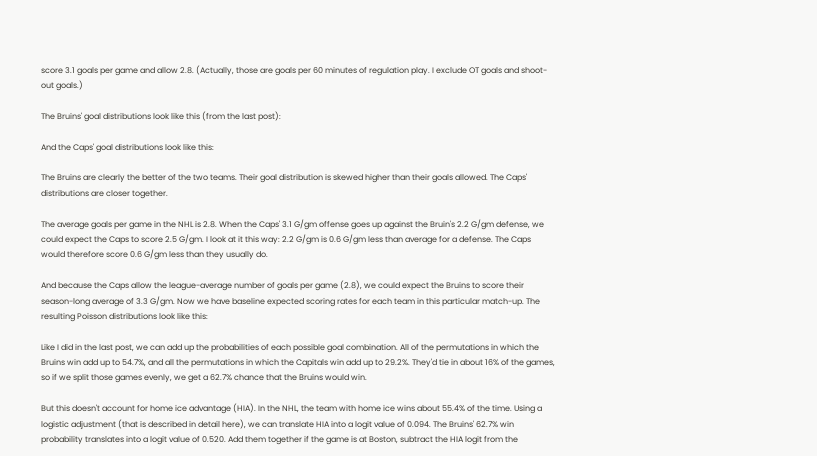score 3.1 goals per game and allow 2.8. (Actually, those are goals per 60 minutes of regulation play. I exclude OT goals and shoot-out goals.)

The Bruins' goal distributions look like this (from the last post):

And the Caps' goal distributions look like this:

The Bruins are clearly the better of the two teams. Their goal distribution is skewed higher than their goals allowed. The Caps' distributions are closer together.

The average goals per game in the NHL is 2.8. When the Caps' 3.1 G/gm offense goes up against the Bruin's 2.2 G/gm defense, we could expect the Caps to score 2.5 G/gm. I look at it this way: 2.2 G/gm is 0.6 G/gm less than average for a defense. The Caps would therefore score 0.6 G/gm less than they usually do.

And because the Caps allow the league-average number of goals per game (2.8), we could expect the Bruins to score their season-long average of 3.3 G/gm. Now we have baseline expected scoring rates for each team in this particular match-up. The resulting Poisson distributions look like this:

Like I did in the last post, we can add up the probabilities of each possible goal combination. All of the permutations in which the Bruins win add up to 54.7%, and all the permutations in which the Capitals win add up to 29.2%. They'd tie in about 16% of the games, so if we split those games evenly, we get a 62.7% chance that the Bruins would win.

But this doesn't account for home ice advantage (HIA). In the NHL, the team with home ice wins about 55.4% of the time. Using a logistic adjustment (that is described in detail here), we can translate HIA into a logit value of 0.094. The Bruins' 62.7% win probability translates into a logit value of 0.520. Add them together if the game is at Boston, subtract the HIA logit from the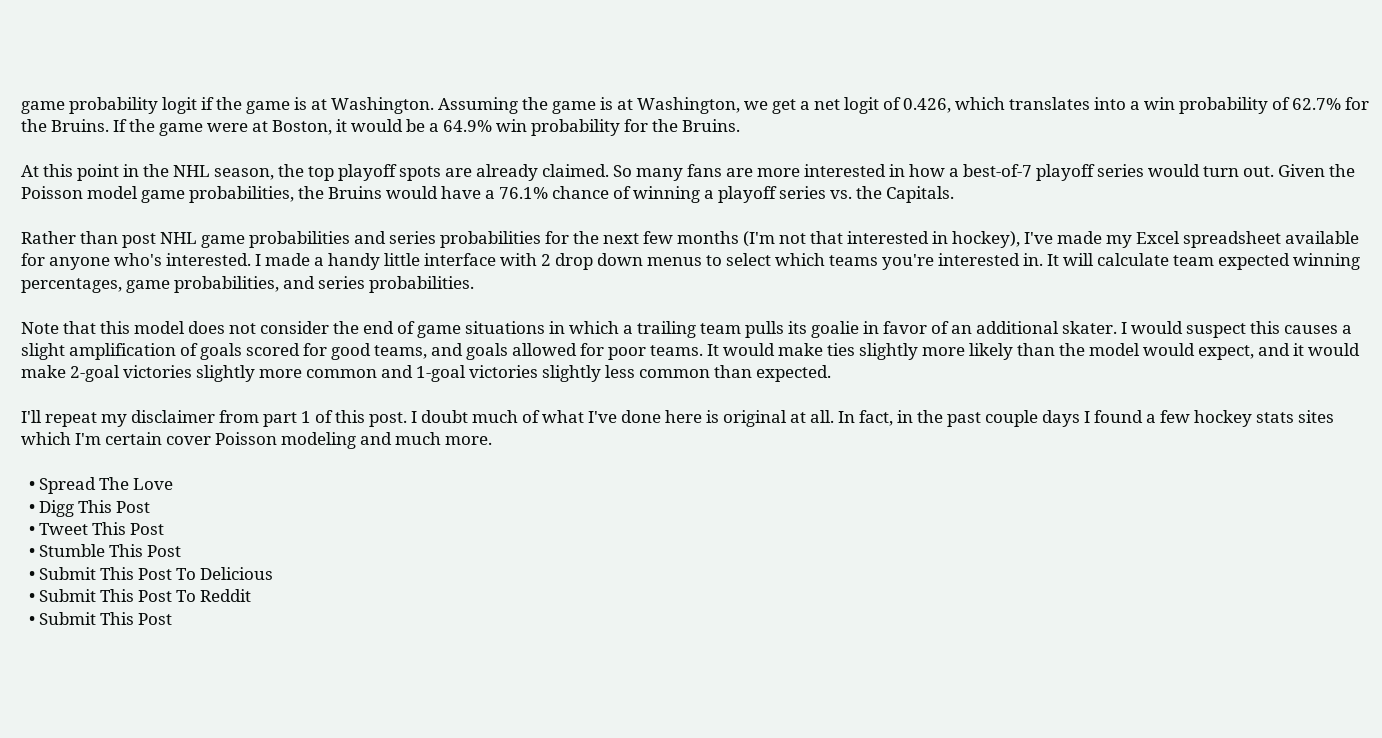game probability logit if the game is at Washington. Assuming the game is at Washington, we get a net logit of 0.426, which translates into a win probability of 62.7% for the Bruins. If the game were at Boston, it would be a 64.9% win probability for the Bruins.

At this point in the NHL season, the top playoff spots are already claimed. So many fans are more interested in how a best-of-7 playoff series would turn out. Given the Poisson model game probabilities, the Bruins would have a 76.1% chance of winning a playoff series vs. the Capitals.

Rather than post NHL game probabilities and series probabilities for the next few months (I'm not that interested in hockey), I've made my Excel spreadsheet available for anyone who's interested. I made a handy little interface with 2 drop down menus to select which teams you're interested in. It will calculate team expected winning percentages, game probabilities, and series probabilities.

Note that this model does not consider the end of game situations in which a trailing team pulls its goalie in favor of an additional skater. I would suspect this causes a slight amplification of goals scored for good teams, and goals allowed for poor teams. It would make ties slightly more likely than the model would expect, and it would make 2-goal victories slightly more common and 1-goal victories slightly less common than expected.

I'll repeat my disclaimer from part 1 of this post. I doubt much of what I've done here is original at all. In fact, in the past couple days I found a few hockey stats sites which I'm certain cover Poisson modeling and much more.

  • Spread The Love
  • Digg This Post
  • Tweet This Post
  • Stumble This Post
  • Submit This Post To Delicious
  • Submit This Post To Reddit
  • Submit This Post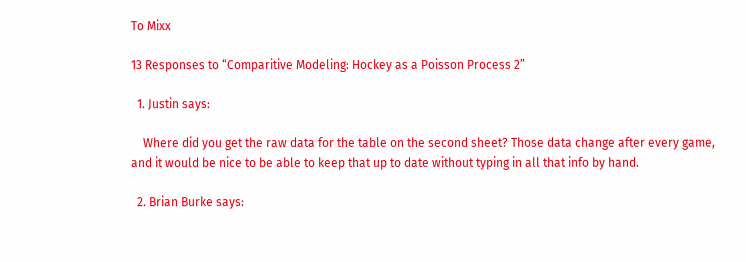To Mixx

13 Responses to “Comparitive Modeling: Hockey as a Poisson Process 2”

  1. Justin says:

    Where did you get the raw data for the table on the second sheet? Those data change after every game, and it would be nice to be able to keep that up to date without typing in all that info by hand.

  2. Brian Burke says: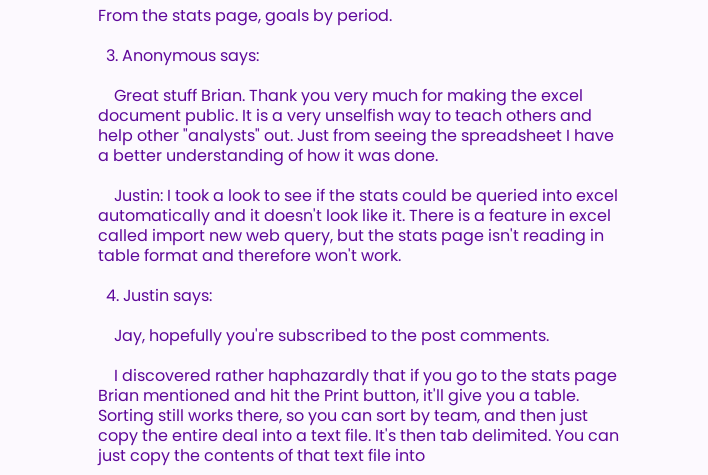From the stats page, goals by period.

  3. Anonymous says:

    Great stuff Brian. Thank you very much for making the excel document public. It is a very unselfish way to teach others and help other "analysts" out. Just from seeing the spreadsheet I have a better understanding of how it was done.

    Justin: I took a look to see if the stats could be queried into excel automatically and it doesn't look like it. There is a feature in excel called import new web query, but the stats page isn't reading in table format and therefore won't work.

  4. Justin says:

    Jay, hopefully you're subscribed to the post comments.

    I discovered rather haphazardly that if you go to the stats page Brian mentioned and hit the Print button, it'll give you a table. Sorting still works there, so you can sort by team, and then just copy the entire deal into a text file. It's then tab delimited. You can just copy the contents of that text file into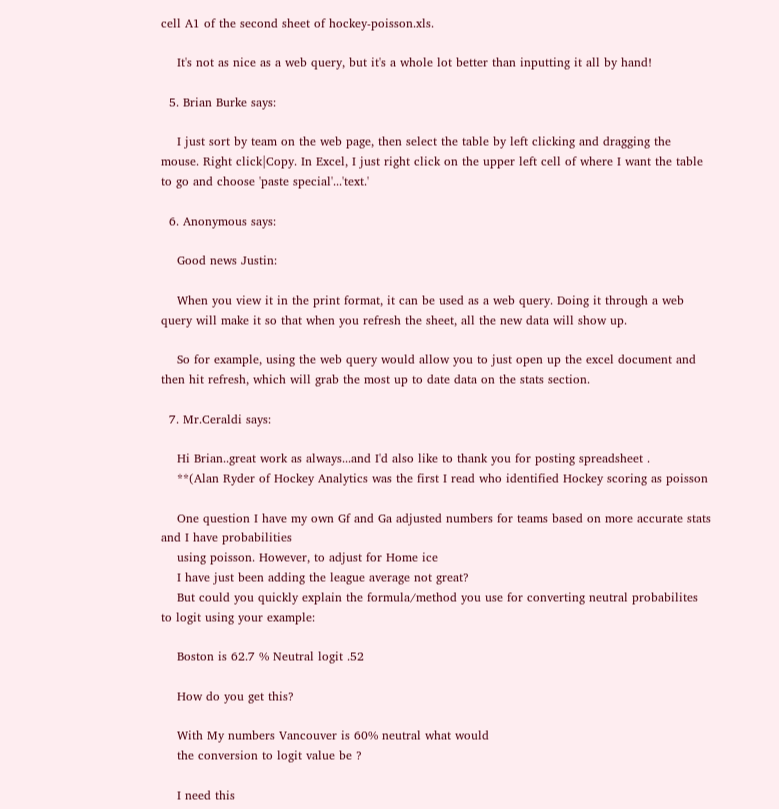cell A1 of the second sheet of hockey-poisson.xls.

    It's not as nice as a web query, but it's a whole lot better than inputting it all by hand!

  5. Brian Burke says:

    I just sort by team on the web page, then select the table by left clicking and dragging the mouse. Right click|Copy. In Excel, I just right click on the upper left cell of where I want the table to go and choose 'paste special'...'text.'

  6. Anonymous says:

    Good news Justin:

    When you view it in the print format, it can be used as a web query. Doing it through a web query will make it so that when you refresh the sheet, all the new data will show up.

    So for example, using the web query would allow you to just open up the excel document and then hit refresh, which will grab the most up to date data on the stats section.

  7. Mr.Ceraldi says:

    Hi Brian..great work as always...and I'd also like to thank you for posting spreadsheet .
    **(Alan Ryder of Hockey Analytics was the first I read who identified Hockey scoring as poisson

    One question I have my own Gf and Ga adjusted numbers for teams based on more accurate stats and I have probabilities
    using poisson. However, to adjust for Home ice
    I have just been adding the league average not great?
    But could you quickly explain the formula/method you use for converting neutral probabilites to logit using your example:

    Boston is 62.7 % Neutral logit .52

    How do you get this?

    With My numbers Vancouver is 60% neutral what would
    the conversion to logit value be ?

    I need this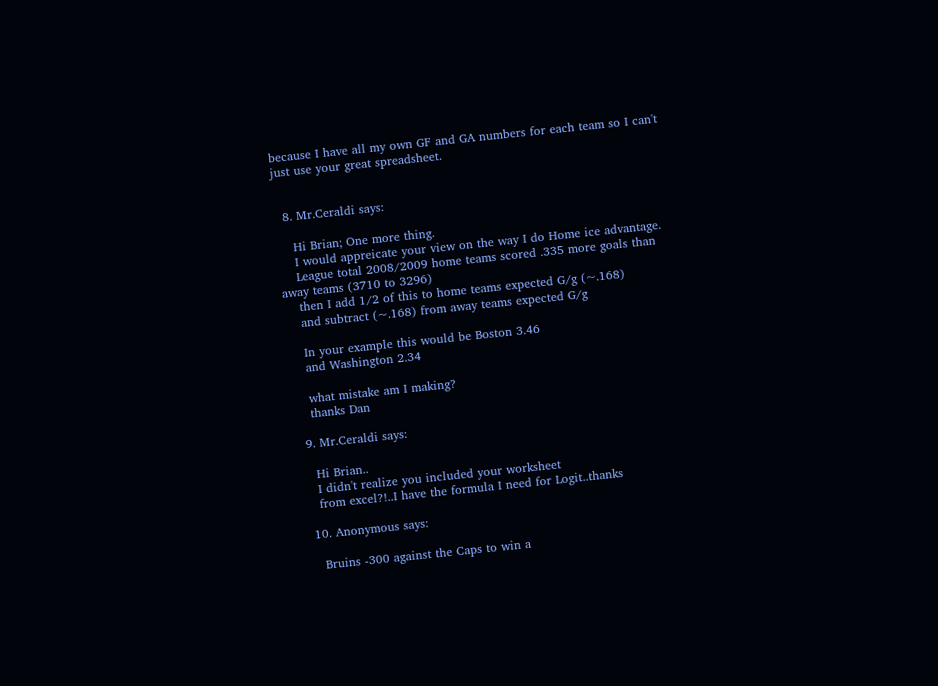because I have all my own GF and GA numbers for each team so I can't just use your great spreadsheet.


  8. Mr.Ceraldi says:

    Hi Brian; One more thing.
    I would appreicate your view on the way I do Home ice advantage.
    League total 2008/2009 home teams scored .335 more goals than away teams (3710 to 3296)
    then I add 1/2 of this to home teams expected G/g (~.168)
    and subtract (~.168) from away teams expected G/g

    In your example this would be Boston 3.46
    and Washington 2.34

    what mistake am I making?
    thanks Dan

  9. Mr.Ceraldi says:

    Hi Brian..
    I didn't realize you included your worksheet
    from excel?!..I have the formula I need for Logit..thanks

  10. Anonymous says:

    Bruins -300 against the Caps to win a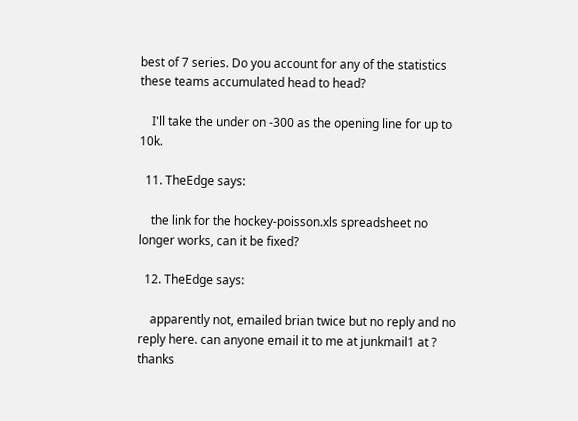best of 7 series. Do you account for any of the statistics these teams accumulated head to head?

    I'll take the under on -300 as the opening line for up to 10k.

  11. TheEdge says:

    the link for the hockey-poisson.xls spreadsheet no longer works, can it be fixed?

  12. TheEdge says:

    apparently not, emailed brian twice but no reply and no reply here. can anyone email it to me at junkmail1 at ? thanks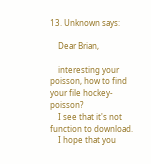13. Unknown says:

    Dear Brian,

    interesting your poisson, how to find your file hockey-poisson?
    I see that it's not function to download.
    I hope that you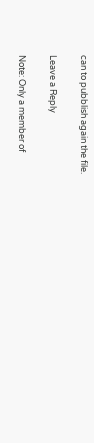can to pubblish again the file.

Leave a Reply

Note: Only a member of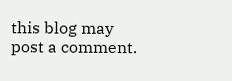this blog may post a comment.